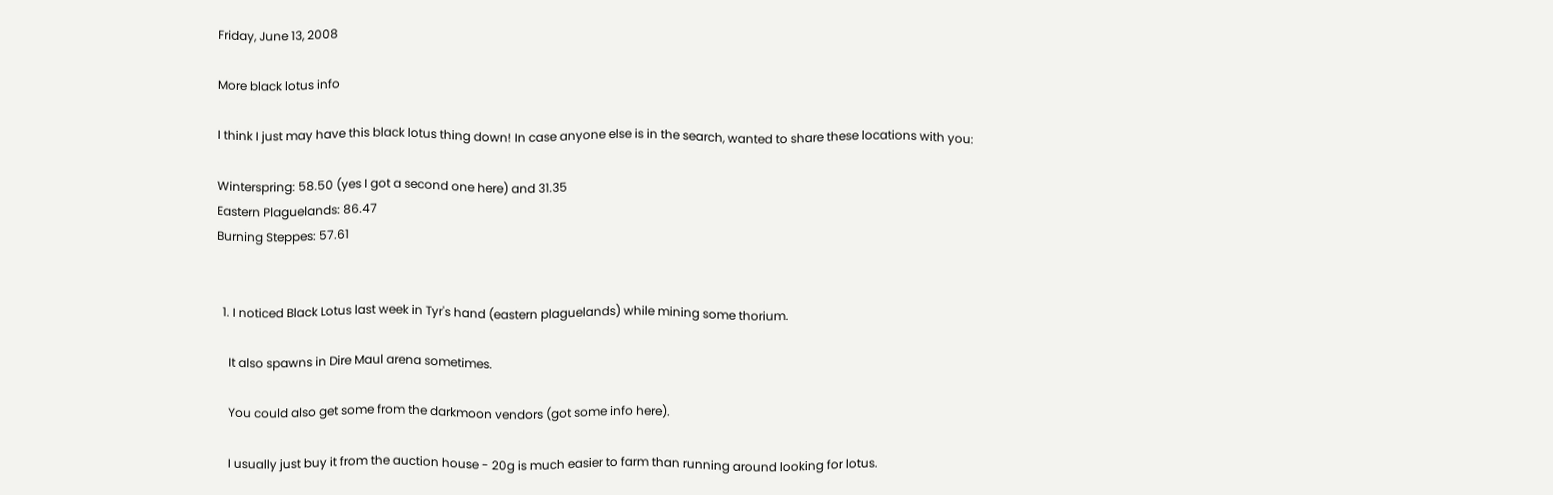Friday, June 13, 2008

More black lotus info

I think I just may have this black lotus thing down! In case anyone else is in the search, wanted to share these locations with you:

Winterspring: 58.50 (yes I got a second one here) and 31.35
Eastern Plaguelands: 86.47
Burning Steppes: 57.61


  1. I noticed Black Lotus last week in Tyr's hand (eastern plaguelands) while mining some thorium.

    It also spawns in Dire Maul arena sometimes.

    You could also get some from the darkmoon vendors (got some info here).

    I usually just buy it from the auction house - 20g is much easier to farm than running around looking for lotus.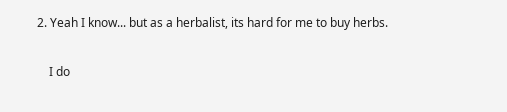2. Yeah I know... but as a herbalist, its hard for me to buy herbs.

    I do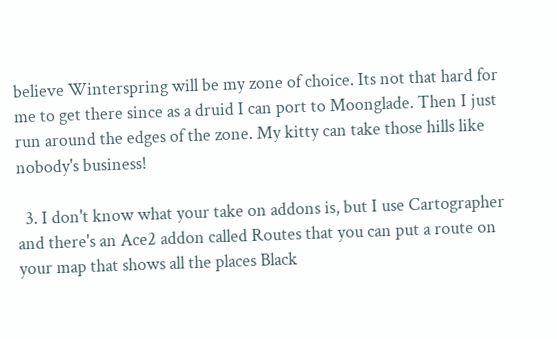believe Winterspring will be my zone of choice. Its not that hard for me to get there since as a druid I can port to Moonglade. Then I just run around the edges of the zone. My kitty can take those hills like nobody's business!

  3. I don't know what your take on addons is, but I use Cartographer and there's an Ace2 addon called Routes that you can put a route on your map that shows all the places Black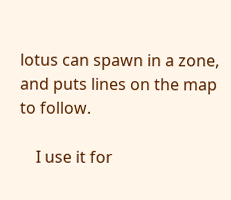lotus can spawn in a zone, and puts lines on the map to follow.

    I use it for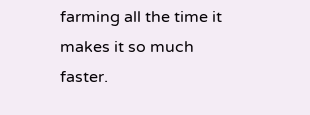farming all the time it makes it so much faster.